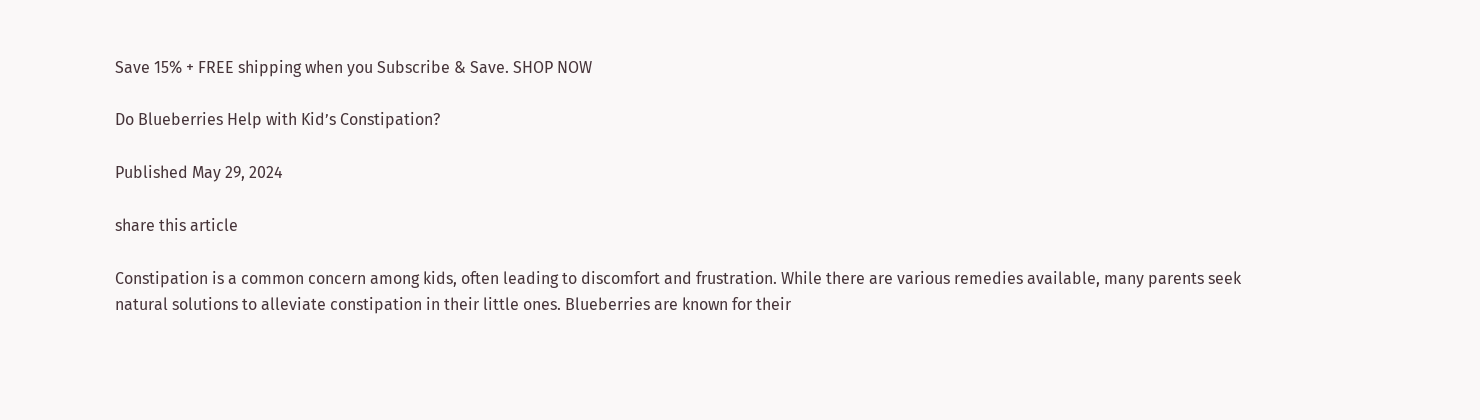Save 15% + FREE shipping when you Subscribe & Save. SHOP NOW

Do Blueberries Help with Kid’s Constipation?

Published May 29, 2024

share this article

Constipation is a common concern among kids, often leading to discomfort and frustration. While there are various remedies available, many parents seek natural solutions to alleviate constipation in their little ones. Blueberries are known for their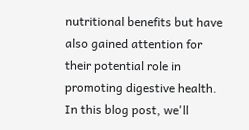nutritional benefits but have also gained attention for their potential role in promoting digestive health. In this blog post, we'll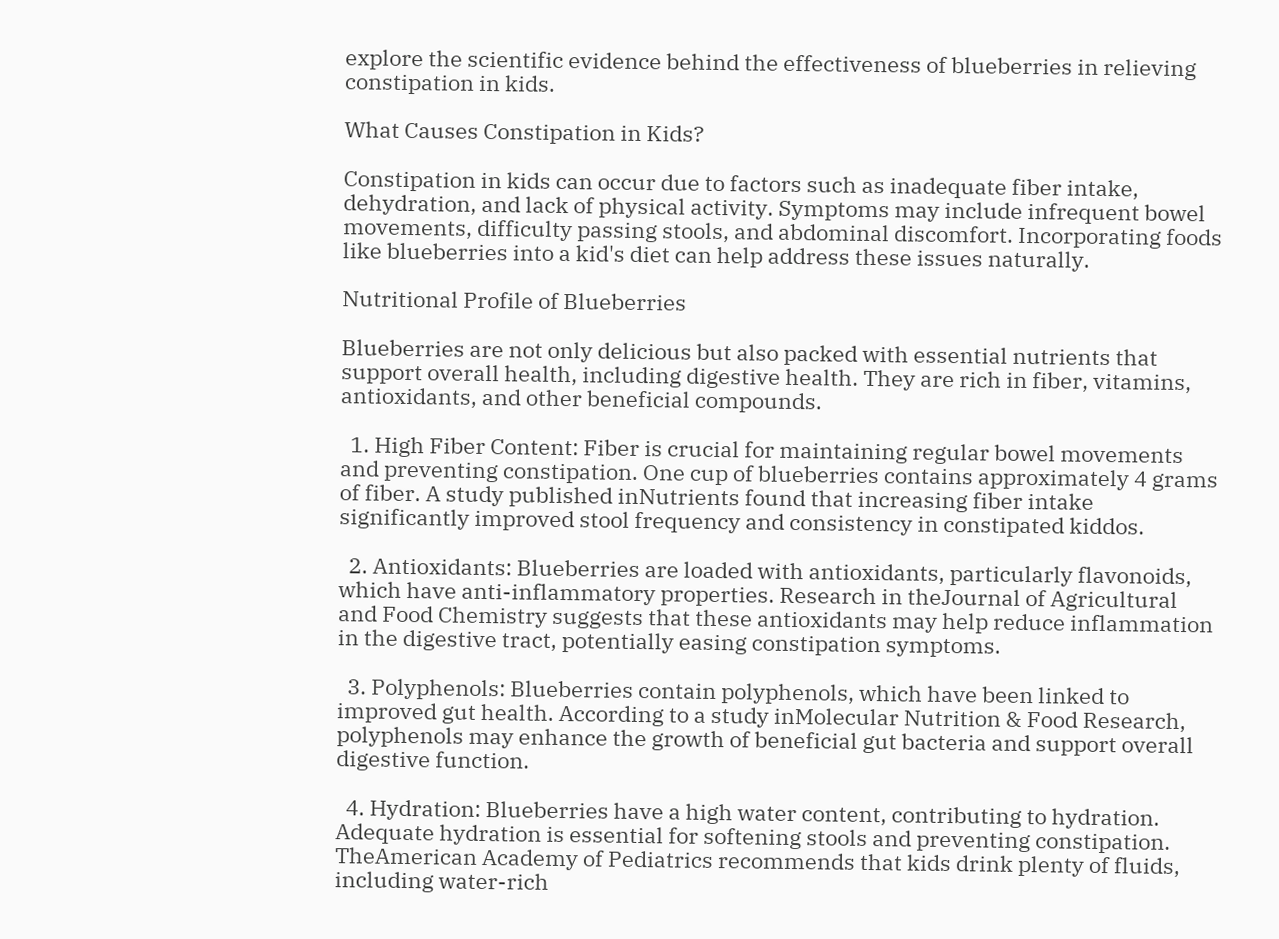explore the scientific evidence behind the effectiveness of blueberries in relieving constipation in kids.

What Causes Constipation in Kids?

Constipation in kids can occur due to factors such as inadequate fiber intake, dehydration, and lack of physical activity. Symptoms may include infrequent bowel movements, difficulty passing stools, and abdominal discomfort. Incorporating foods like blueberries into a kid's diet can help address these issues naturally.

Nutritional Profile of Blueberries

Blueberries are not only delicious but also packed with essential nutrients that support overall health, including digestive health. They are rich in fiber, vitamins, antioxidants, and other beneficial compounds.

  1. High Fiber Content: Fiber is crucial for maintaining regular bowel movements and preventing constipation. One cup of blueberries contains approximately 4 grams of fiber. A study published inNutrients found that increasing fiber intake significantly improved stool frequency and consistency in constipated kiddos.

  2. Antioxidants: Blueberries are loaded with antioxidants, particularly flavonoids, which have anti-inflammatory properties. Research in theJournal of Agricultural and Food Chemistry suggests that these antioxidants may help reduce inflammation in the digestive tract, potentially easing constipation symptoms.

  3. Polyphenols: Blueberries contain polyphenols, which have been linked to improved gut health. According to a study inMolecular Nutrition & Food Research, polyphenols may enhance the growth of beneficial gut bacteria and support overall digestive function.

  4. Hydration: Blueberries have a high water content, contributing to hydration. Adequate hydration is essential for softening stools and preventing constipation. TheAmerican Academy of Pediatrics recommends that kids drink plenty of fluids, including water-rich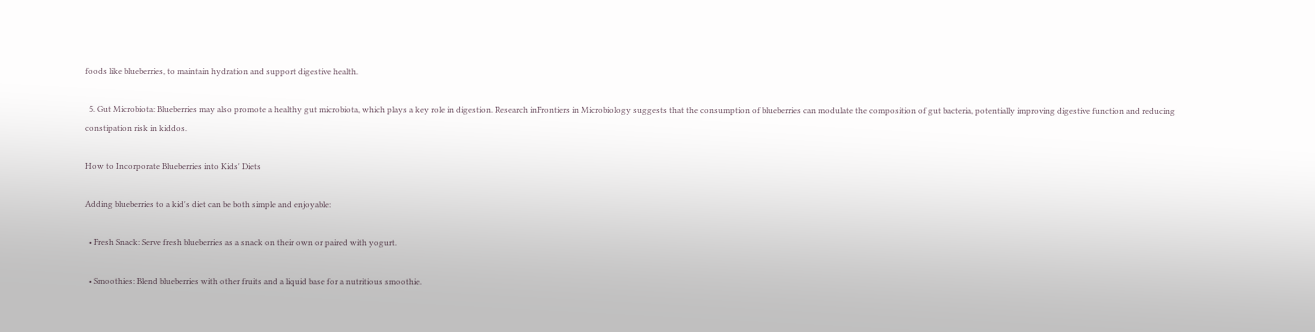foods like blueberries, to maintain hydration and support digestive health.

  5. Gut Microbiota: Blueberries may also promote a healthy gut microbiota, which plays a key role in digestion. Research inFrontiers in Microbiology suggests that the consumption of blueberries can modulate the composition of gut bacteria, potentially improving digestive function and reducing constipation risk in kiddos.

How to Incorporate Blueberries into Kids' Diets

Adding blueberries to a kid's diet can be both simple and enjoyable:

  • Fresh Snack: Serve fresh blueberries as a snack on their own or paired with yogurt.

  • Smoothies: Blend blueberries with other fruits and a liquid base for a nutritious smoothie.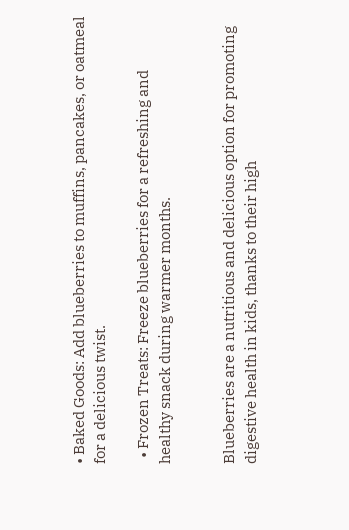• Baked Goods: Add blueberries to muffins, pancakes, or oatmeal for a delicious twist.

  • Frozen Treats: Freeze blueberries for a refreshing and healthy snack during warmer months.


Blueberries are a nutritious and delicious option for promoting digestive health in kids, thanks to their high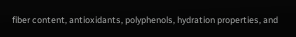fiber content, antioxidants, polyphenols, hydration properties, and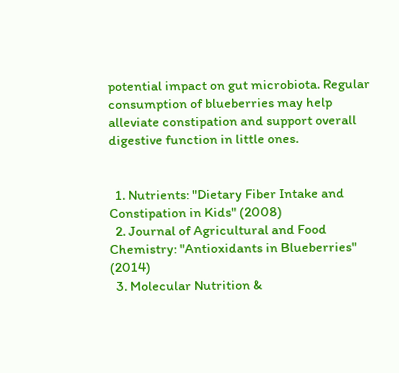potential impact on gut microbiota. Regular consumption of blueberries may help alleviate constipation and support overall digestive function in little ones.


  1. Nutrients: "Dietary Fiber Intake and Constipation in Kids" (2008)
  2. Journal of Agricultural and Food Chemistry: "Antioxidants in Blueberries" (2014)
  3. Molecular Nutrition &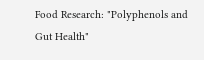Food Research: "Polyphenols and Gut Health"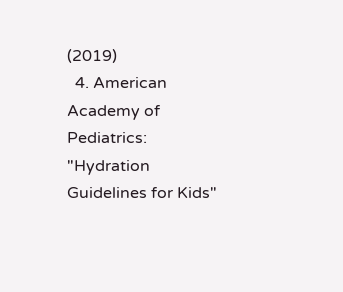(2019)
  4. American Academy of Pediatrics: "Hydration Guidelines for Kids"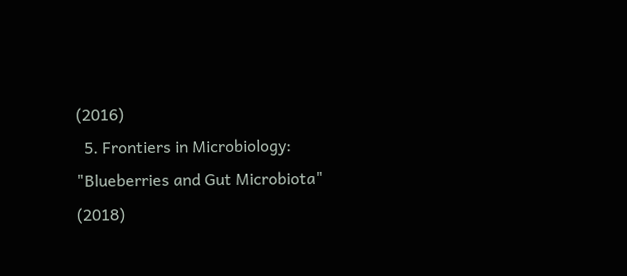(2016)
  5. Frontiers in Microbiology: "Blueberries and Gut Microbiota" (2018)